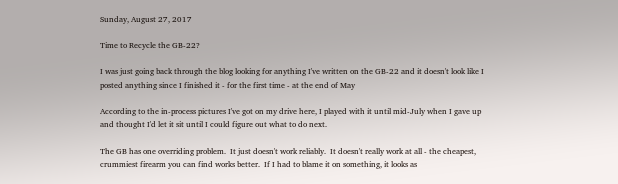Sunday, August 27, 2017

Time to Recycle the GB-22?

I was just going back through the blog looking for anything I've written on the GB-22 and it doesn't look like I posted anything since I finished it - for the first time - at the end of May

According to the in-process pictures I've got on my drive here, I played with it until mid-July when I gave up and thought I'd let it sit until I could figure out what to do next.

The GB has one overriding problem.  It just doesn't work reliably.  It doesn't really work at all - the cheapest, crummiest firearm you can find works better.  If I had to blame it on something, it looks as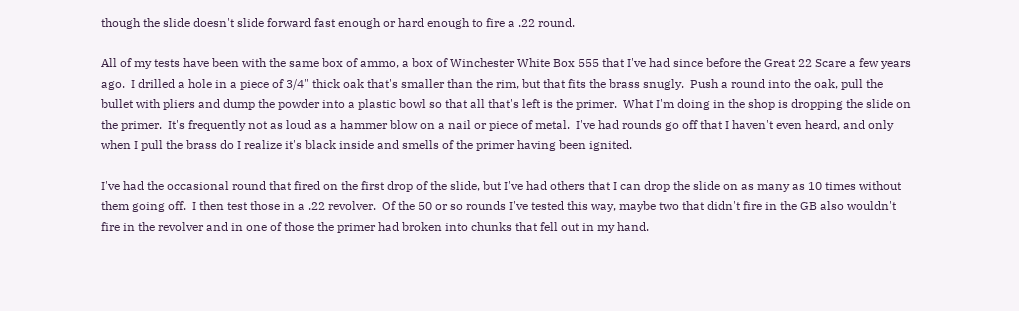though the slide doesn't slide forward fast enough or hard enough to fire a .22 round.

All of my tests have been with the same box of ammo, a box of Winchester White Box 555 that I've had since before the Great 22 Scare a few years ago.  I drilled a hole in a piece of 3/4" thick oak that's smaller than the rim, but that fits the brass snugly.  Push a round into the oak, pull the bullet with pliers and dump the powder into a plastic bowl so that all that's left is the primer.  What I'm doing in the shop is dropping the slide on the primer.  It's frequently not as loud as a hammer blow on a nail or piece of metal.  I've had rounds go off that I haven't even heard, and only when I pull the brass do I realize it's black inside and smells of the primer having been ignited.

I've had the occasional round that fired on the first drop of the slide, but I've had others that I can drop the slide on as many as 10 times without them going off.  I then test those in a .22 revolver.  Of the 50 or so rounds I've tested this way, maybe two that didn't fire in the GB also wouldn't fire in the revolver and in one of those the primer had broken into chunks that fell out in my hand.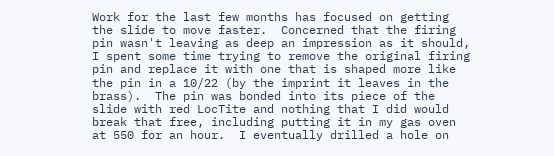Work for the last few months has focused on getting the slide to move faster.  Concerned that the firing pin wasn't leaving as deep an impression as it should, I spent some time trying to remove the original firing pin and replace it with one that is shaped more like the pin in a 10/22 (by the imprint it leaves in the brass).  The pin was bonded into its piece of the slide with red LocTite and nothing that I did would break that free, including putting it in my gas oven at 550 for an hour.  I eventually drilled a hole on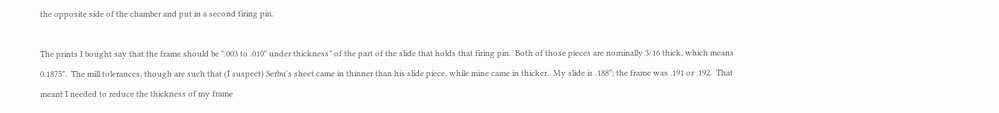the opposite side of the chamber and put in a second firing pin.

The prints I bought say that the frame should be ".003 to .010" under thickness" of the part of the slide that holds that firing pin.  Both of those pieces are nominally 3/16 thick, which means 0.1875".  The mill tolerances, though are such that (I suspect) Serbu's sheet came in thinner than his slide piece, while mine came in thicker.  My slide is .188"; the frame was .191 or .192.  That meant I needed to reduce the thickness of my frame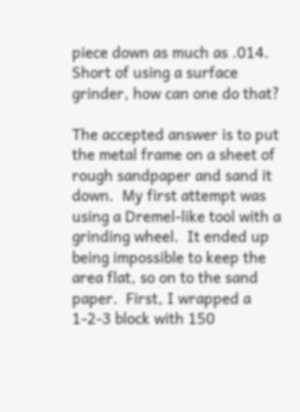piece down as much as .014. Short of using a surface grinder, how can one do that?

The accepted answer is to put the metal frame on a sheet of rough sandpaper and sand it down.  My first attempt was using a Dremel-like tool with a grinding wheel.  It ended up being impossible to keep the area flat, so on to the sand paper.  First, I wrapped a 1-2-3 block with 150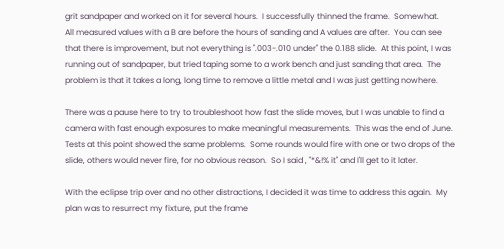grit sandpaper and worked on it for several hours.  I successfully thinned the frame.  Somewhat.
All measured values with a B are before the hours of sanding and A values are after.  You can see that there is improvement, but not everything is ".003-.010 under" the 0.188 slide.  At this point, I was running out of sandpaper, but tried taping some to a work bench and just sanding that area.  The problem is that it takes a long, long time to remove a little metal and I was just getting nowhere.

There was a pause here to try to troubleshoot how fast the slide moves, but I was unable to find a camera with fast enough exposures to make meaningful measurements.  This was the end of June.  Tests at this point showed the same problems.  Some rounds would fire with one or two drops of the slide, others would never fire, for no obvious reason.  So I said , "*&!% it" and I'll get to it later.

With the eclipse trip over and no other distractions, I decided it was time to address this again.  My plan was to resurrect my fixture, put the frame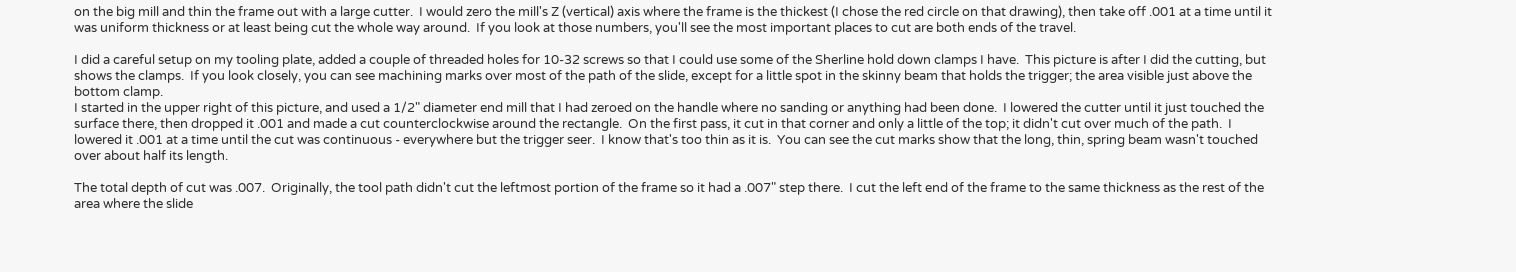on the big mill and thin the frame out with a large cutter.  I would zero the mill's Z (vertical) axis where the frame is the thickest (I chose the red circle on that drawing), then take off .001 at a time until it was uniform thickness or at least being cut the whole way around.  If you look at those numbers, you'll see the most important places to cut are both ends of the travel.

I did a careful setup on my tooling plate, added a couple of threaded holes for 10-32 screws so that I could use some of the Sherline hold down clamps I have.  This picture is after I did the cutting, but shows the clamps.  If you look closely, you can see machining marks over most of the path of the slide, except for a little spot in the skinny beam that holds the trigger; the area visible just above the bottom clamp.
I started in the upper right of this picture, and used a 1/2" diameter end mill that I had zeroed on the handle where no sanding or anything had been done.  I lowered the cutter until it just touched the surface there, then dropped it .001 and made a cut counterclockwise around the rectangle.  On the first pass, it cut in that corner and only a little of the top; it didn't cut over much of the path.  I lowered it .001 at a time until the cut was continuous - everywhere but the trigger seer.  I know that's too thin as it is.  You can see the cut marks show that the long, thin, spring beam wasn't touched over about half its length.

The total depth of cut was .007.  Originally, the tool path didn't cut the leftmost portion of the frame so it had a .007" step there.  I cut the left end of the frame to the same thickness as the rest of the area where the slide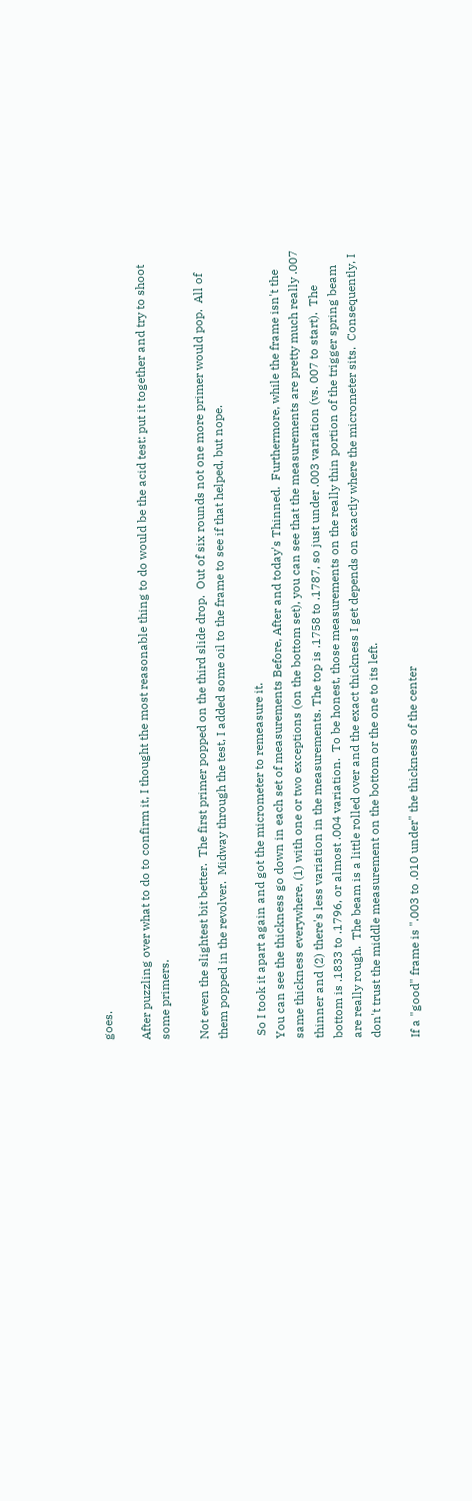goes.

After puzzling over what to do to confirm it, I thought the most reasonable thing to do would be the acid test: put it together and try to shoot some primers.

Not even the slightest bit better.  The first primer popped on the third slide drop.  Out of six rounds not one more primer would pop.  All of them popped in the revolver.  Midway through the test, I added some oil to the frame to see if that helped, but nope.

 So I took it apart again and got the micrometer to remeasure it.
You can see the thickness go down in each set of measurements Before, After and today's Thinned.  Furthermore, while the frame isn't the same thickness everywhere, (1) with one or two exceptions (on the bottom set), you can see that the measurements are pretty much really .007 thinner and (2) there's less variation in the measurements. The top is .1758 to .1787, so just under .003 variation (vs. 007 to start).  The bottom is .1833 to .1796, or almost .004 variation.  To be honest, those measurements on the really thin portion of the trigger spring beam are really rough.  The beam is a little rolled over and the exact thickness I get depends on exactly where the micrometer sits.  Consequently, I don't trust the middle measurement on the bottom or the one to its left.

If a "good" frame is ".003 to .010 under" the thickness of the center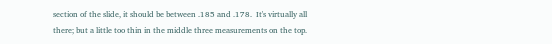section of the slide, it should be between .185 and .178.  It's virtually all there; but a little too thin in the middle three measurements on the top.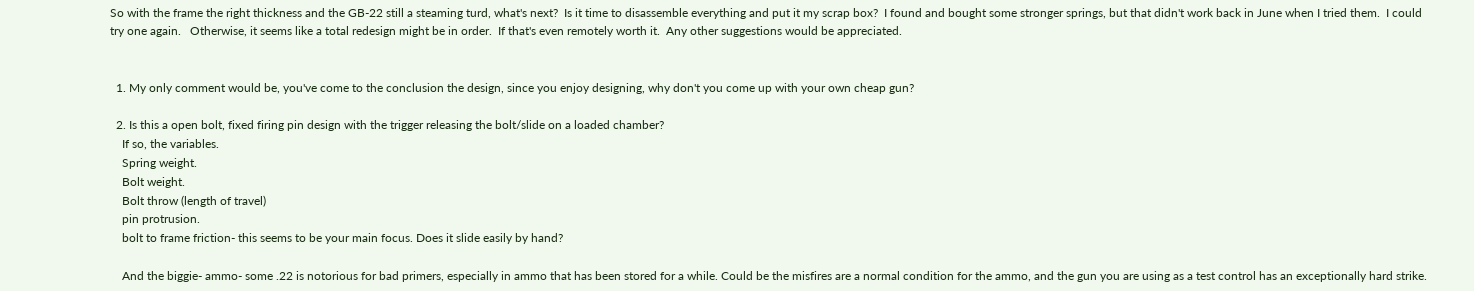So with the frame the right thickness and the GB-22 still a steaming turd, what's next?  Is it time to disassemble everything and put it my scrap box?  I found and bought some stronger springs, but that didn't work back in June when I tried them.  I could try one again.   Otherwise, it seems like a total redesign might be in order.  If that's even remotely worth it.  Any other suggestions would be appreciated.


  1. My only comment would be, you've come to the conclusion the design, since you enjoy designing, why don't you come up with your own cheap gun?

  2. Is this a open bolt, fixed firing pin design with the trigger releasing the bolt/slide on a loaded chamber?
    If so, the variables.
    Spring weight.
    Bolt weight.
    Bolt throw (length of travel)
    pin protrusion.
    bolt to frame friction- this seems to be your main focus. Does it slide easily by hand?

    And the biggie- ammo- some .22 is notorious for bad primers, especially in ammo that has been stored for a while. Could be the misfires are a normal condition for the ammo, and the gun you are using as a test control has an exceptionally hard strike.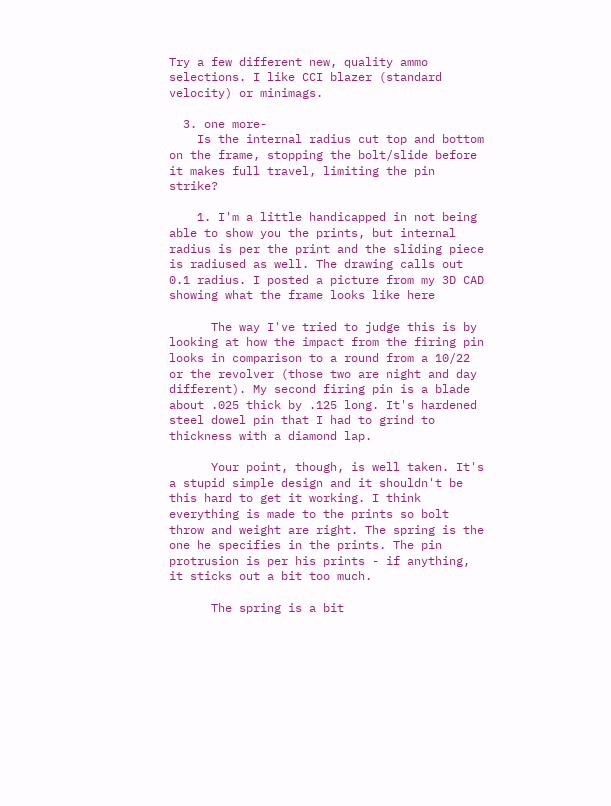Try a few different new, quality ammo selections. I like CCI blazer (standard velocity) or minimags.

  3. one more-
    Is the internal radius cut top and bottom on the frame, stopping the bolt/slide before it makes full travel, limiting the pin strike?

    1. I'm a little handicapped in not being able to show you the prints, but internal radius is per the print and the sliding piece is radiused as well. The drawing calls out 0.1 radius. I posted a picture from my 3D CAD showing what the frame looks like here

      The way I've tried to judge this is by looking at how the impact from the firing pin looks in comparison to a round from a 10/22 or the revolver (those two are night and day different). My second firing pin is a blade about .025 thick by .125 long. It's hardened steel dowel pin that I had to grind to thickness with a diamond lap.

      Your point, though, is well taken. It's a stupid simple design and it shouldn't be this hard to get it working. I think everything is made to the prints so bolt throw and weight are right. The spring is the one he specifies in the prints. The pin protrusion is per his prints - if anything, it sticks out a bit too much.

      The spring is a bit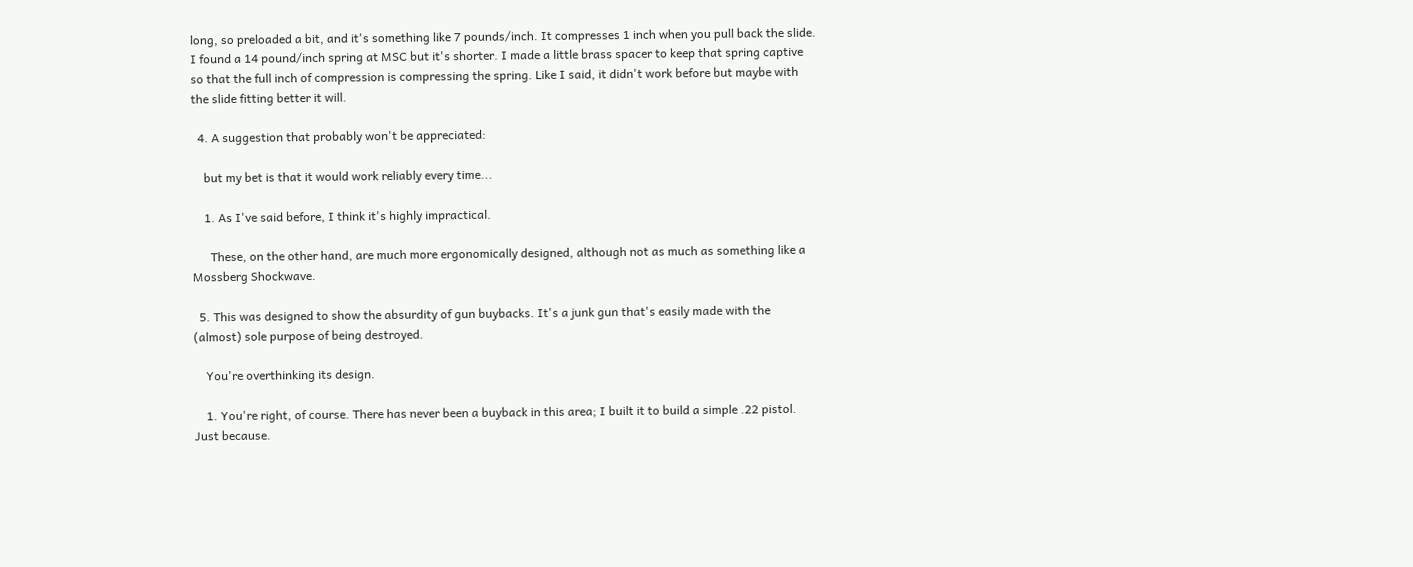long, so preloaded a bit, and it's something like 7 pounds/inch. It compresses 1 inch when you pull back the slide. I found a 14 pound/inch spring at MSC but it's shorter. I made a little brass spacer to keep that spring captive so that the full inch of compression is compressing the spring. Like I said, it didn't work before but maybe with the slide fitting better it will.

  4. A suggestion that probably won't be appreciated:

    but my bet is that it would work reliably every time...

    1. As I've said before, I think it's highly impractical.

      These, on the other hand, are much more ergonomically designed, although not as much as something like a Mossberg Shockwave.

  5. This was designed to show the absurdity of gun buybacks. It's a junk gun that's easily made with the (almost) sole purpose of being destroyed.

    You're overthinking its design.

    1. You're right, of course. There has never been a buyback in this area; I built it to build a simple .22 pistol. Just because.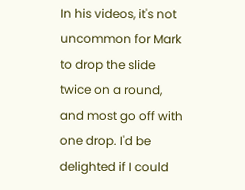In his videos, it's not uncommon for Mark to drop the slide twice on a round, and most go off with one drop. I'd be delighted if I could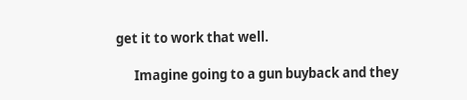get it to work that well.

      Imagine going to a gun buyback and they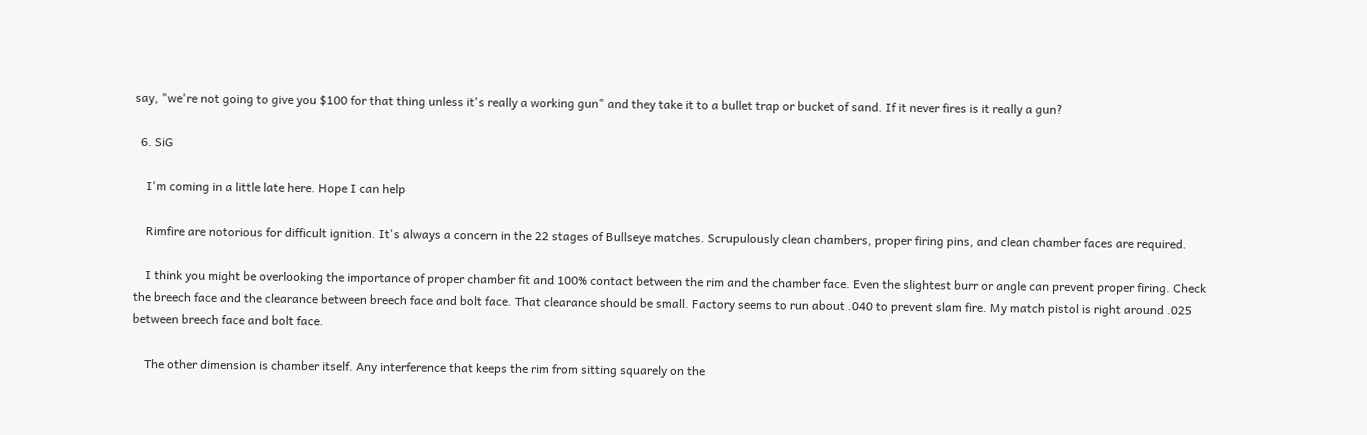say, "we're not going to give you $100 for that thing unless it's really a working gun" and they take it to a bullet trap or bucket of sand. If it never fires is it really a gun?

  6. SiG

    I'm coming in a little late here. Hope I can help

    Rimfire are notorious for difficult ignition. It's always a concern in the 22 stages of Bullseye matches. Scrupulously clean chambers, proper firing pins, and clean chamber faces are required.

    I think you might be overlooking the importance of proper chamber fit and 100% contact between the rim and the chamber face. Even the slightest burr or angle can prevent proper firing. Check the breech face and the clearance between breech face and bolt face. That clearance should be small. Factory seems to run about .040 to prevent slam fire. My match pistol is right around .025 between breech face and bolt face.

    The other dimension is chamber itself. Any interference that keeps the rim from sitting squarely on the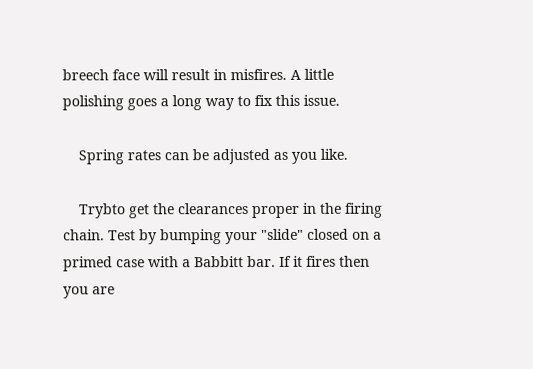breech face will result in misfires. A little polishing goes a long way to fix this issue.

    Spring rates can be adjusted as you like.

    Trybto get the clearances proper in the firing chain. Test by bumping your "slide" closed on a primed case with a Babbitt bar. If it fires then you are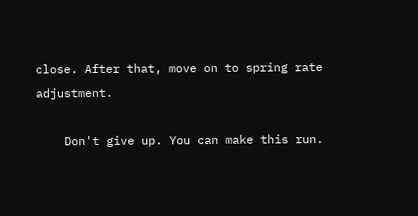close. After that, move on to spring rate adjustment.

    Don't give up. You can make this run.